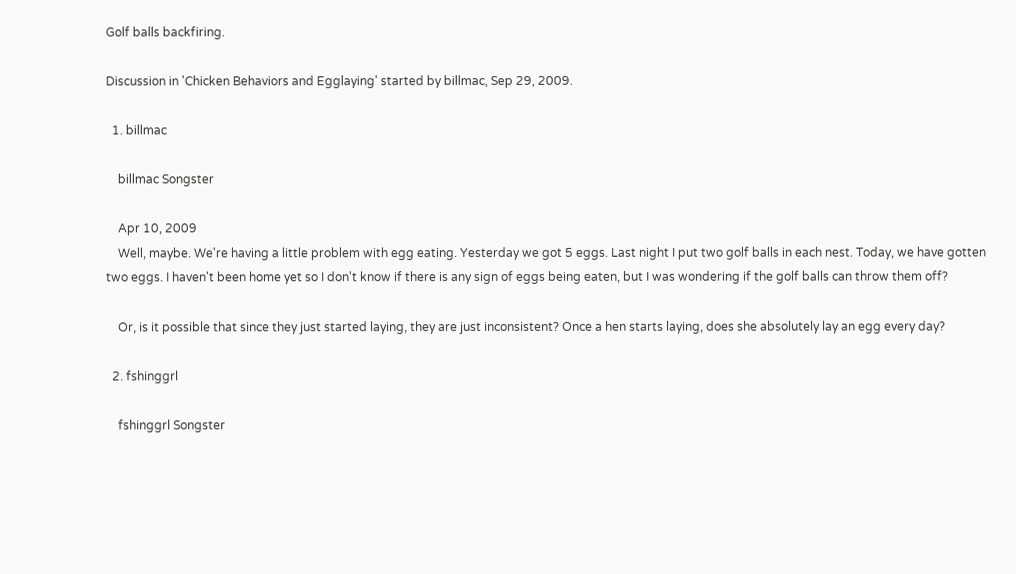Golf balls backfiring.

Discussion in 'Chicken Behaviors and Egglaying' started by billmac, Sep 29, 2009.

  1. billmac

    billmac Songster

    Apr 10, 2009
    Well, maybe. We're having a little problem with egg eating. Yesterday we got 5 eggs. Last night I put two golf balls in each nest. Today, we have gotten two eggs. I haven't been home yet so I don't know if there is any sign of eggs being eaten, but I was wondering if the golf balls can throw them off?

    Or, is it possible that since they just started laying, they are just inconsistent? Once a hen starts laying, does she absolutely lay an egg every day?

  2. fshinggrl

    fshinggrl Songster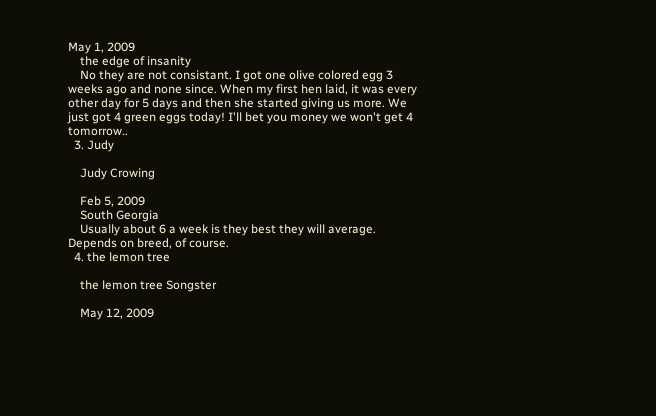May 1, 2009
    the edge of insanity
    No they are not consistant. I got one olive colored egg 3 weeks ago and none since. When my first hen laid, it was every other day for 5 days and then she started giving us more. We just got 4 green eggs today! I'll bet you money we won't get 4 tomorrow..
  3. Judy

    Judy Crowing

    Feb 5, 2009
    South Georgia
    Usually about 6 a week is they best they will average. Depends on breed, of course.
  4. the lemon tree

    the lemon tree Songster

    May 12, 2009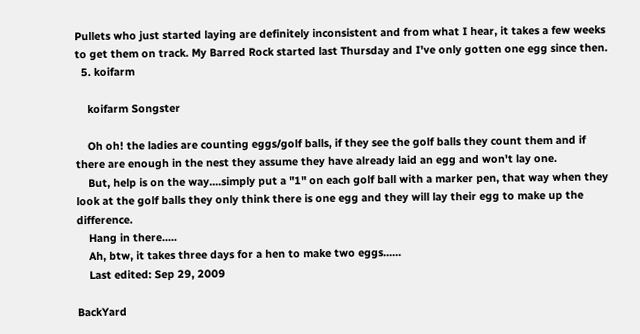Pullets who just started laying are definitely inconsistent and from what I hear, it takes a few weeks to get them on track. My Barred Rock started last Thursday and I've only gotten one egg since then.
  5. koifarm

    koifarm Songster

    Oh oh! the ladies are counting eggs/golf balls, if they see the golf balls they count them and if there are enough in the nest they assume they have already laid an egg and won't lay one.
    But, help is on the way....simply put a "1" on each golf ball with a marker pen, that way when they look at the golf balls they only think there is one egg and they will lay their egg to make up the difference.
    Hang in there.....
    Ah, btw, it takes three days for a hen to make two eggs......
    Last edited: Sep 29, 2009

BackYard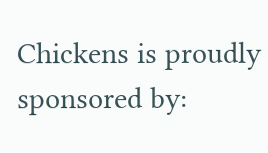Chickens is proudly sponsored by: